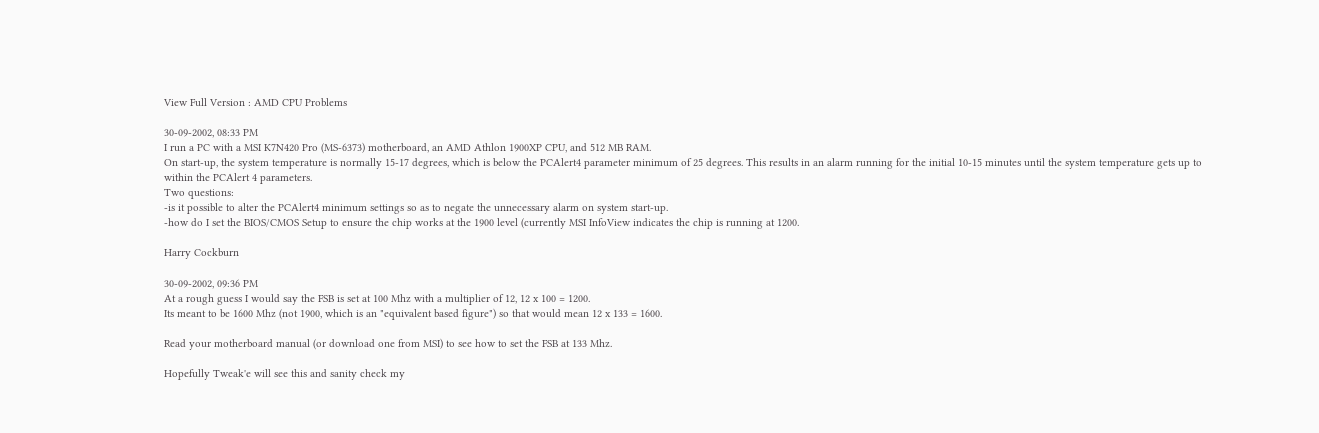View Full Version : AMD CPU Problems

30-09-2002, 08:33 PM
I run a PC with a MSI K7N420 Pro (MS-6373) motherboard, an AMD Athlon 1900XP CPU, and 512 MB RAM.
On start-up, the system temperature is normally 15-17 degrees, which is below the PCAlert4 parameter minimum of 25 degrees. This results in an alarm running for the initial 10-15 minutes until the system temperature gets up to within the PCAlert 4 parameters.
Two questions:
-is it possible to alter the PCAlert4 minimum settings so as to negate the unnecessary alarm on system start-up.
-how do I set the BIOS/CMOS Setup to ensure the chip works at the 1900 level (currently MSI InfoView indicates the chip is running at 1200.

Harry Cockburn

30-09-2002, 09:36 PM
At a rough guess I would say the FSB is set at 100 Mhz with a multiplier of 12, 12 x 100 = 1200.
Its meant to be 1600 Mhz (not 1900, which is an "equivalent based figure") so that would mean 12 x 133 = 1600.

Read your motherboard manual (or download one from MSI) to see how to set the FSB at 133 Mhz.

Hopefully Tweak'e will see this and sanity check my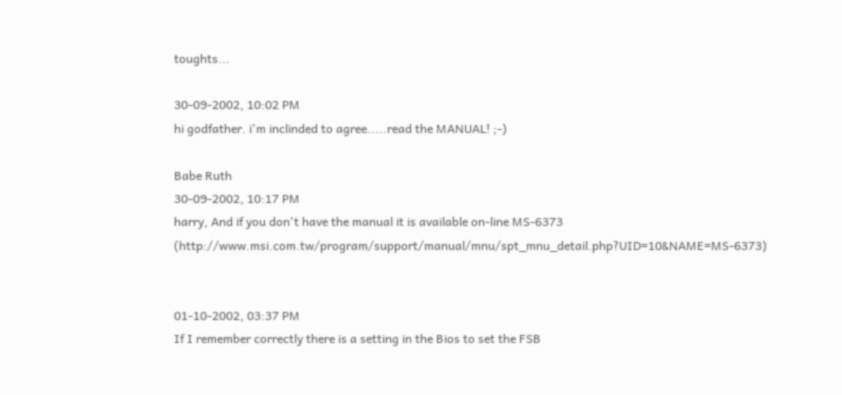toughts...

30-09-2002, 10:02 PM
hi godfather. i'm inclinded to agree.....read the MANUAL! ;-)

Babe Ruth
30-09-2002, 10:17 PM
harry, And if you don't have the manual it is available on-line MS-6373 (http://www.msi.com.tw/program/support/manual/mnu/spt_mnu_detail.php?UID=10&NAME=MS-6373)


01-10-2002, 03:37 PM
If I remember correctly there is a setting in the Bios to set the FSB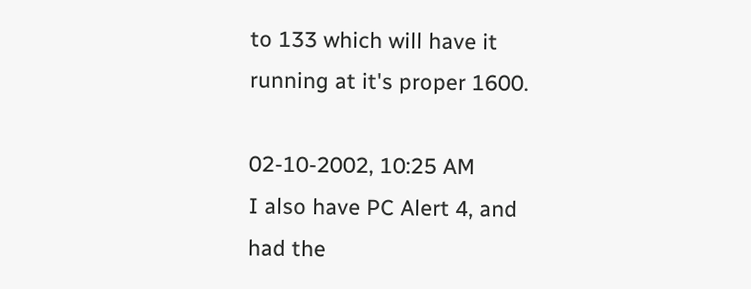to 133 which will have it running at it's proper 1600.

02-10-2002, 10:25 AM
I also have PC Alert 4, and had the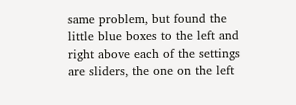same problem, but found the little blue boxes to the left and right above each of the settings are sliders, the one on the left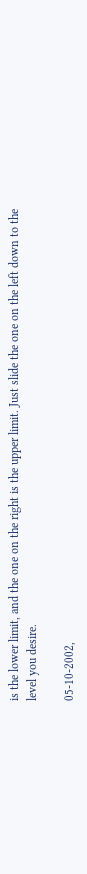is the lower limit, and the one on the right is the upper limit. Just slide the one on the left down to the level you desire.

05-10-2002,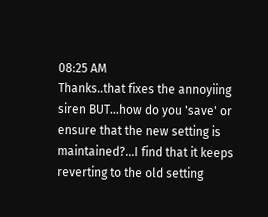08:25 AM
Thanks..that fixes the annoyiing siren BUT...how do you 'save' or ensure that the new setting is maintained?...I find that it keeps reverting to the old setting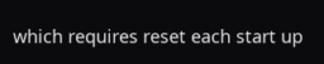which requires reset each start up